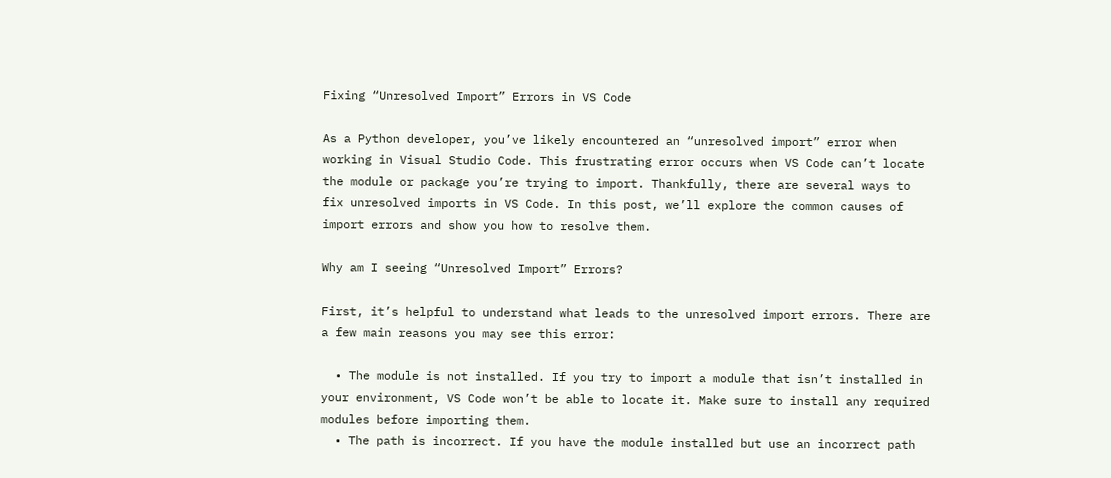Fixing “Unresolved Import” Errors in VS Code

As a Python developer, you’ve likely encountered an “unresolved import” error when working in Visual Studio Code. This frustrating error occurs when VS Code can’t locate the module or package you’re trying to import. Thankfully, there are several ways to fix unresolved imports in VS Code. In this post, we’ll explore the common causes of import errors and show you how to resolve them.

Why am I seeing “Unresolved Import” Errors?

First, it’s helpful to understand what leads to the unresolved import errors. There are a few main reasons you may see this error:

  • The module is not installed. If you try to import a module that isn’t installed in your environment, VS Code won’t be able to locate it. Make sure to install any required modules before importing them.
  • The path is incorrect. If you have the module installed but use an incorrect path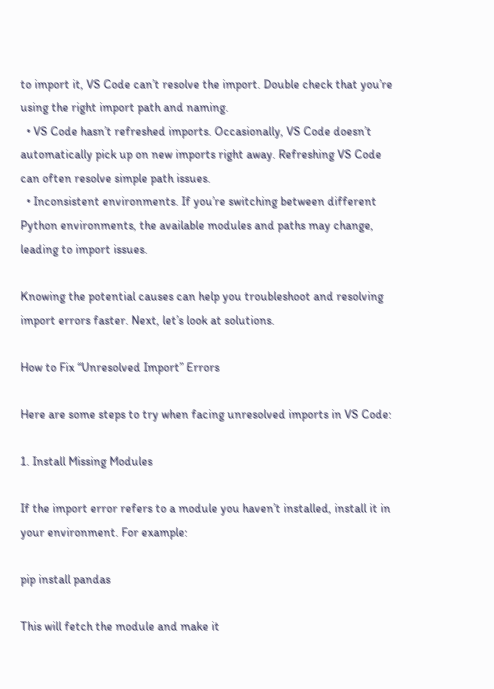to import it, VS Code can’t resolve the import. Double check that you’re using the right import path and naming.
  • VS Code hasn’t refreshed imports. Occasionally, VS Code doesn’t automatically pick up on new imports right away. Refreshing VS Code can often resolve simple path issues.
  • Inconsistent environments. If you’re switching between different Python environments, the available modules and paths may change, leading to import issues.

Knowing the potential causes can help you troubleshoot and resolving import errors faster. Next, let’s look at solutions.

How to Fix “Unresolved Import” Errors

Here are some steps to try when facing unresolved imports in VS Code:

1. Install Missing Modules

If the import error refers to a module you haven’t installed, install it in your environment. For example:

pip install pandas

This will fetch the module and make it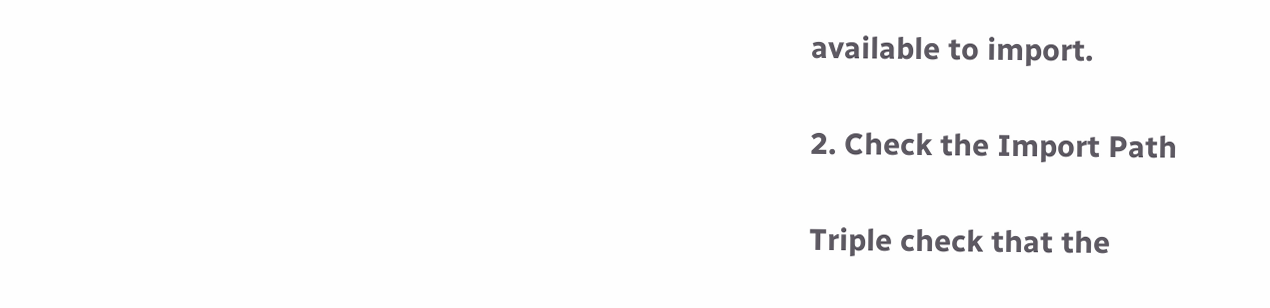available to import.

2. Check the Import Path

Triple check that the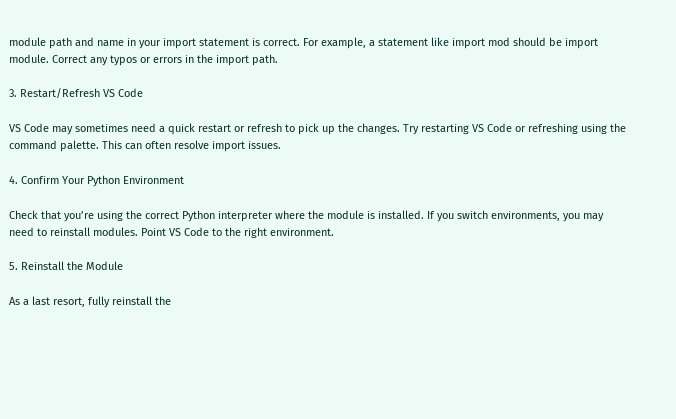module path and name in your import statement is correct. For example, a statement like import mod should be import module. Correct any typos or errors in the import path.

3. Restart/Refresh VS Code

VS Code may sometimes need a quick restart or refresh to pick up the changes. Try restarting VS Code or refreshing using the command palette. This can often resolve import issues.

4. Confirm Your Python Environment

Check that you’re using the correct Python interpreter where the module is installed. If you switch environments, you may need to reinstall modules. Point VS Code to the right environment.

5. Reinstall the Module

As a last resort, fully reinstall the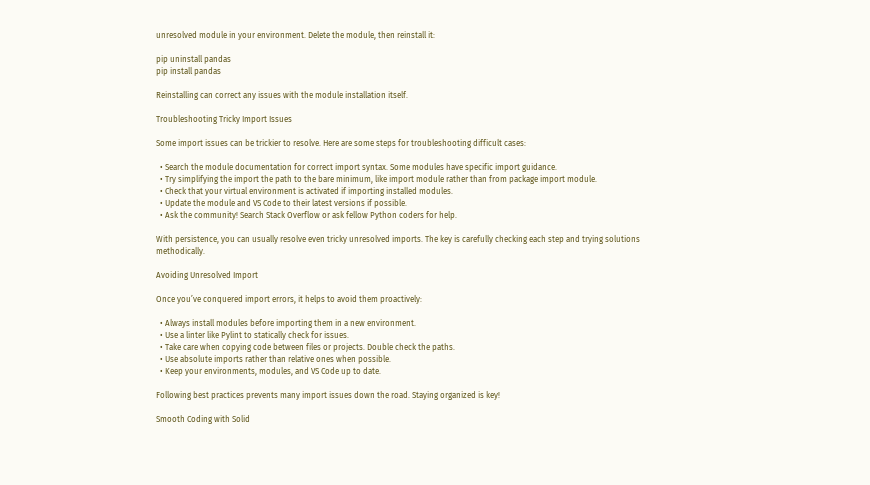unresolved module in your environment. Delete the module, then reinstall it:

pip uninstall pandas
pip install pandas

Reinstalling can correct any issues with the module installation itself.

Troubleshooting Tricky Import Issues

Some import issues can be trickier to resolve. Here are some steps for troubleshooting difficult cases:

  • Search the module documentation for correct import syntax. Some modules have specific import guidance.
  • Try simplifying the import the path to the bare minimum, like import module rather than from package import module.
  • Check that your virtual environment is activated if importing installed modules.
  • Update the module and VS Code to their latest versions if possible.
  • Ask the community! Search Stack Overflow or ask fellow Python coders for help.

With persistence, you can usually resolve even tricky unresolved imports. The key is carefully checking each step and trying solutions methodically.

Avoiding Unresolved Import

Once you’ve conquered import errors, it helps to avoid them proactively:

  • Always install modules before importing them in a new environment.
  • Use a linter like Pylint to statically check for issues.
  • Take care when copying code between files or projects. Double check the paths.
  • Use absolute imports rather than relative ones when possible.
  • Keep your environments, modules, and VS Code up to date.

Following best practices prevents many import issues down the road. Staying organized is key!

Smooth Coding with Solid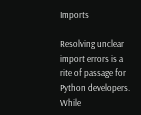Imports

Resolving unclear import errors is a rite of passage for Python developers. While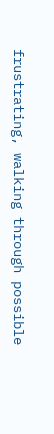frustrating, walking through possible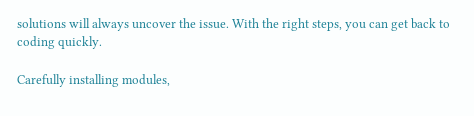solutions will always uncover the issue. With the right steps, you can get back to coding quickly.

Carefully installing modules,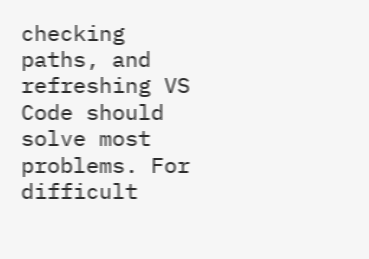checking paths, and refreshing VS Code should solve most problems. For difficult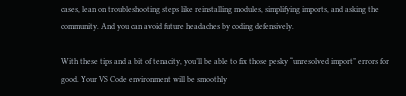cases, lean on troubleshooting steps like reinstalling modules, simplifying imports, and asking the community. And you can avoid future headaches by coding defensively.

With these tips and a bit of tenacity, you’ll be able to fix those pesky “unresolved import” errors for good. Your VS Code environment will be smoothly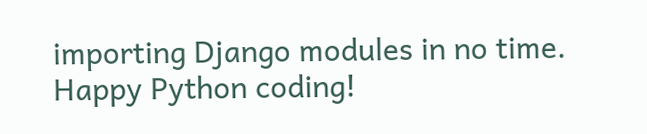importing Django modules in no time. Happy Python coding!